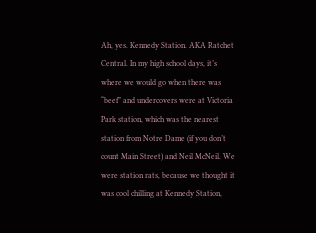Ah, yes. Kennedy Station. AKA Ratchet Central. In my high school days, it’s where we would go when there was “beef” and undercovers were at Victoria Park station, which was the nearest station from Notre Dame (if you don’t count Main Street) and Neil McNeil. We were station rats, because we thought it was cool chilling at Kennedy Station,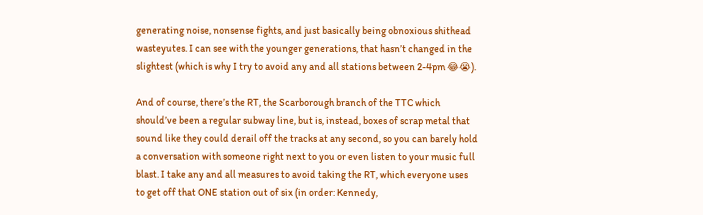generating noise, nonsense fights, and just basically being obnoxious shithead wasteyutes. I can see with the younger generations, that hasn’t changed in the slightest (which is why I try to avoid any and all stations between 2-4pm 😂😭).

And of course, there’s the RT, the Scarborough branch of the TTC which should’ve been a regular subway line, but is, instead, boxes of scrap metal that sound like they could derail off the tracks at any second, so you can barely hold a conversation with someone right next to you or even listen to your music full blast. I take any and all measures to avoid taking the RT, which everyone uses to get off that ONE station out of six (in order: Kennedy,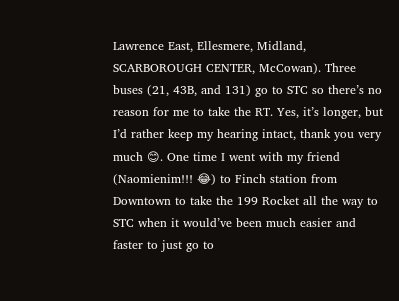Lawrence East, Ellesmere, Midland, SCARBOROUGH CENTER, McCowan). Three buses (21, 43B, and 131) go to STC so there’s no reason for me to take the RT. Yes, it’s longer, but I’d rather keep my hearing intact, thank you very much 😊. One time I went with my friend (Naomienim!!! 😂) to Finch station from Downtown to take the 199 Rocket all the way to STC when it would’ve been much easier and faster to just go to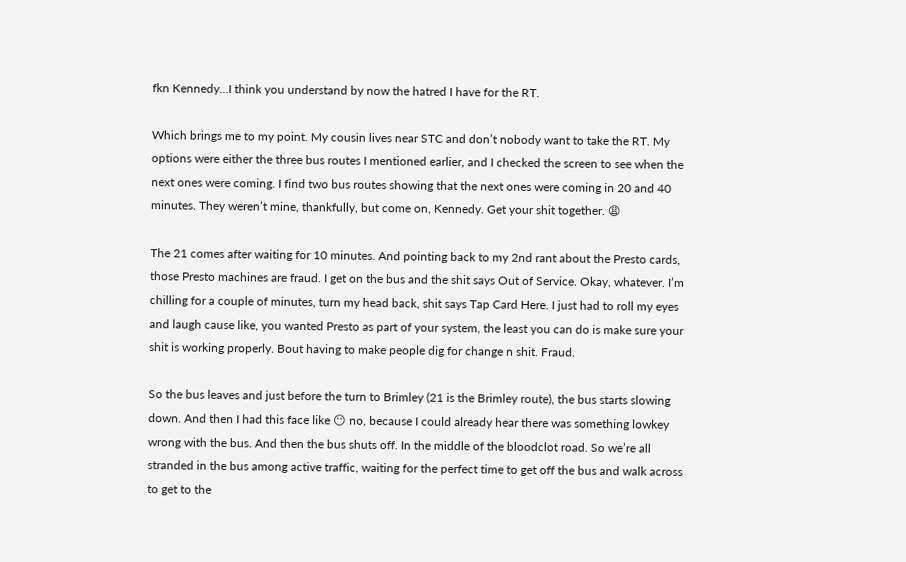fkn Kennedy…I think you understand by now the hatred I have for the RT.

Which brings me to my point. My cousin lives near STC and don’t nobody want to take the RT. My options were either the three bus routes I mentioned earlier, and I checked the screen to see when the next ones were coming. I find two bus routes showing that the next ones were coming in 20 and 40 minutes. They weren’t mine, thankfully, but come on, Kennedy. Get your shit together. 😩

The 21 comes after waiting for 10 minutes. And pointing back to my 2nd rant about the Presto cards, those Presto machines are fraud. I get on the bus and the shit says Out of Service. Okay, whatever. I’m chilling for a couple of minutes, turn my head back, shit says Tap Card Here. I just had to roll my eyes and laugh cause like, you wanted Presto as part of your system, the least you can do is make sure your shit is working properly. Bout having to make people dig for change n shit. Fraud.

So the bus leaves and just before the turn to Brimley (21 is the Brimley route), the bus starts slowing down. And then I had this face like 😶 no, because I could already hear there was something lowkey wrong with the bus. And then the bus shuts off. In the middle of the bloodclot road. So we’re all stranded in the bus among active traffic, waiting for the perfect time to get off the bus and walk across to get to the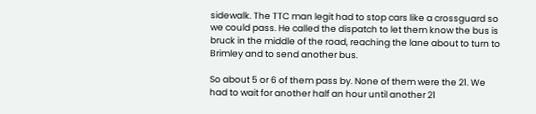sidewalk. The TTC man legit had to stop cars like a crossguard so we could pass. He called the dispatch to let them know the bus is bruck in the middle of the road, reaching the lane about to turn to Brimley and to send another bus.

So about 5 or 6 of them pass by. None of them were the 21. We had to wait for another half an hour until another 21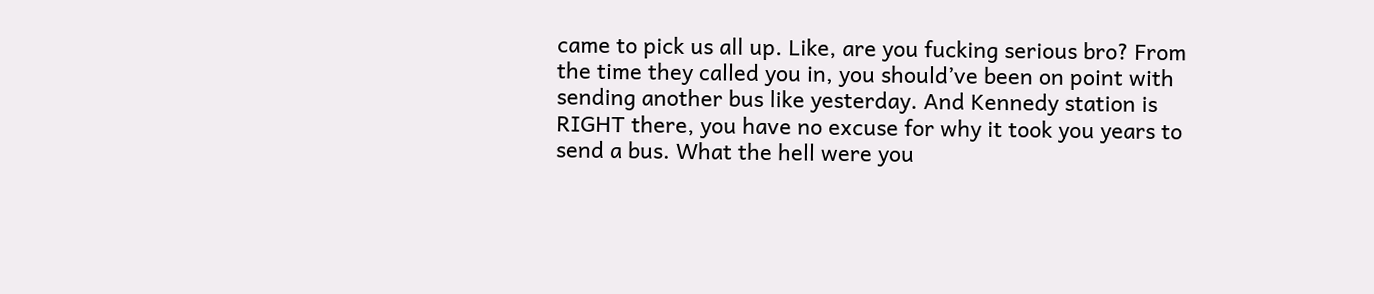came to pick us all up. Like, are you fucking serious bro? From the time they called you in, you should’ve been on point with sending another bus like yesterday. And Kennedy station is RIGHT there, you have no excuse for why it took you years to send a bus. What the hell were you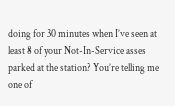doing for 30 minutes when I’ve seen at least 8 of your Not-In-Service asses parked at the station? You’re telling me one of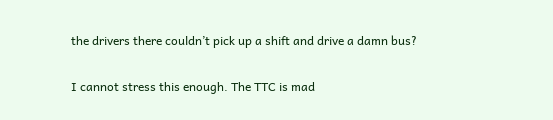the drivers there couldn’t pick up a shift and drive a damn bus?

I cannot stress this enough. The TTC is mad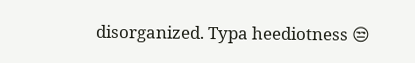disorganized. Typa heediotness 😒